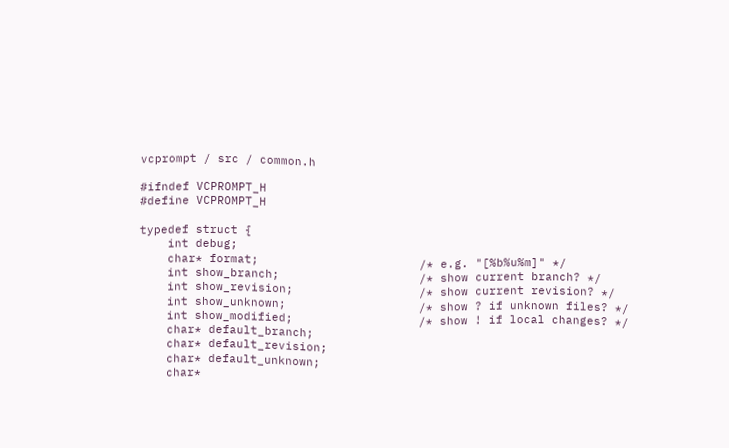vcprompt / src / common.h

#ifndef VCPROMPT_H
#define VCPROMPT_H

typedef struct {
    int debug;
    char* format;                       /* e.g. "[%b%u%m]" */
    int show_branch;                    /* show current branch? */
    int show_revision;                  /* show current revision? */
    int show_unknown;                   /* show ? if unknown files? */
    int show_modified;                  /* show ! if local changes? */
    char* default_branch;
    char* default_revision;
    char* default_unknown;
    char*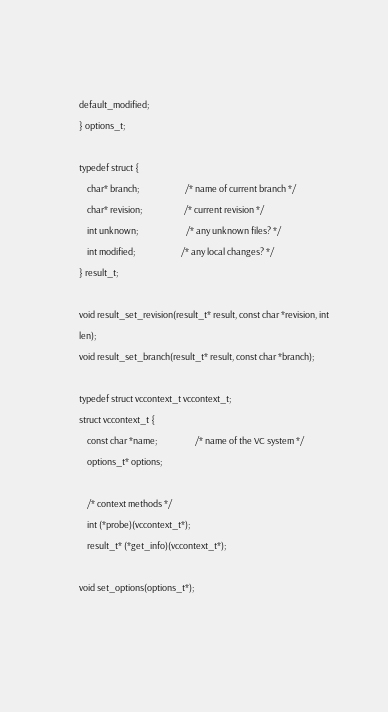default_modified;
} options_t;

typedef struct {
    char* branch;                       /* name of current branch */
    char* revision;                     /* current revision */
    int unknown;                        /* any unknown files? */
    int modified;                       /* any local changes? */
} result_t;

void result_set_revision(result_t* result, const char *revision, int len);
void result_set_branch(result_t* result, const char *branch);

typedef struct vccontext_t vccontext_t;
struct vccontext_t {
    const char *name;                   /* name of the VC system */
    options_t* options;

    /* context methods */
    int (*probe)(vccontext_t*);
    result_t* (*get_info)(vccontext_t*);

void set_options(options_t*);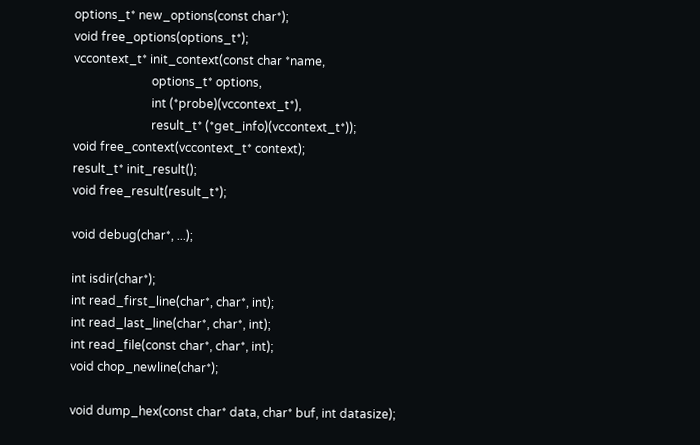options_t* new_options(const char*);
void free_options(options_t*);
vccontext_t* init_context(const char *name,
                          options_t* options,
                          int (*probe)(vccontext_t*),
                          result_t* (*get_info)(vccontext_t*));
void free_context(vccontext_t* context);
result_t* init_result();
void free_result(result_t*);

void debug(char*, ...);

int isdir(char*);
int read_first_line(char*, char*, int);
int read_last_line(char*, char*, int);
int read_file(const char*, char*, int);
void chop_newline(char*);

void dump_hex(const char* data, char* buf, int datasize);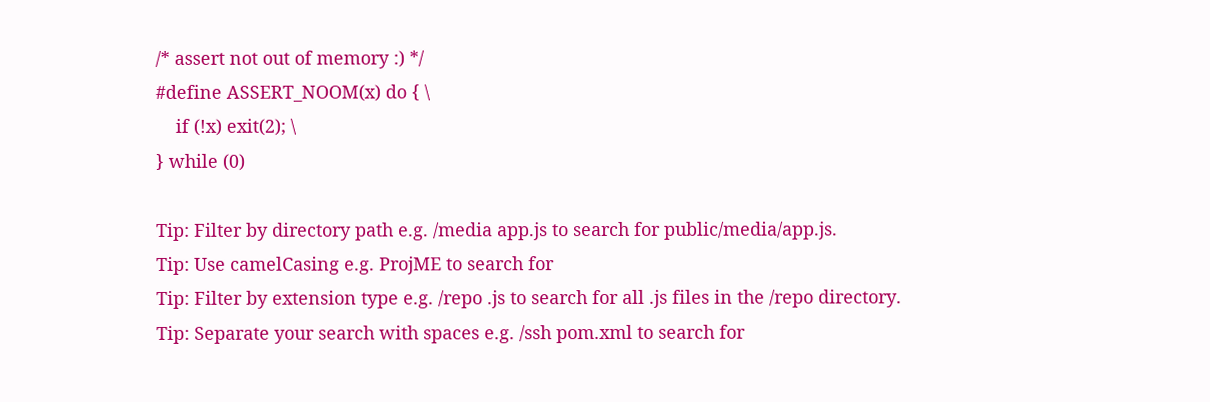/* assert not out of memory :) */
#define ASSERT_NOOM(x) do { \
    if (!x) exit(2); \
} while (0)

Tip: Filter by directory path e.g. /media app.js to search for public/media/app.js.
Tip: Use camelCasing e.g. ProjME to search for
Tip: Filter by extension type e.g. /repo .js to search for all .js files in the /repo directory.
Tip: Separate your search with spaces e.g. /ssh pom.xml to search for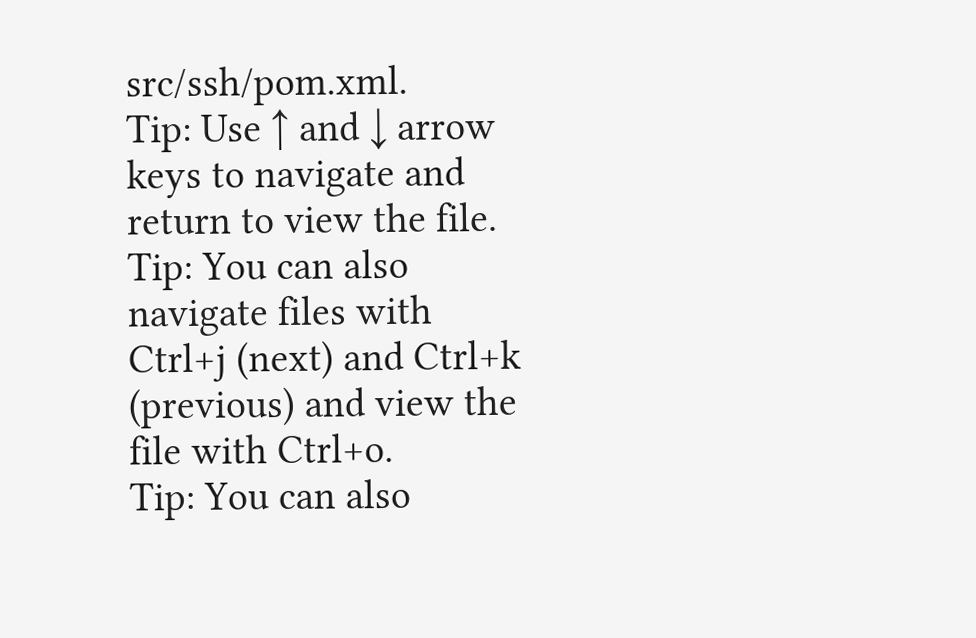src/ssh/pom.xml.
Tip: Use ↑ and ↓ arrow keys to navigate and return to view the file.
Tip: You can also navigate files with Ctrl+j (next) and Ctrl+k (previous) and view the file with Ctrl+o.
Tip: You can also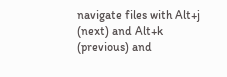navigate files with Alt+j (next) and Alt+k (previous) and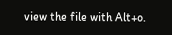view the file with Alt+o.